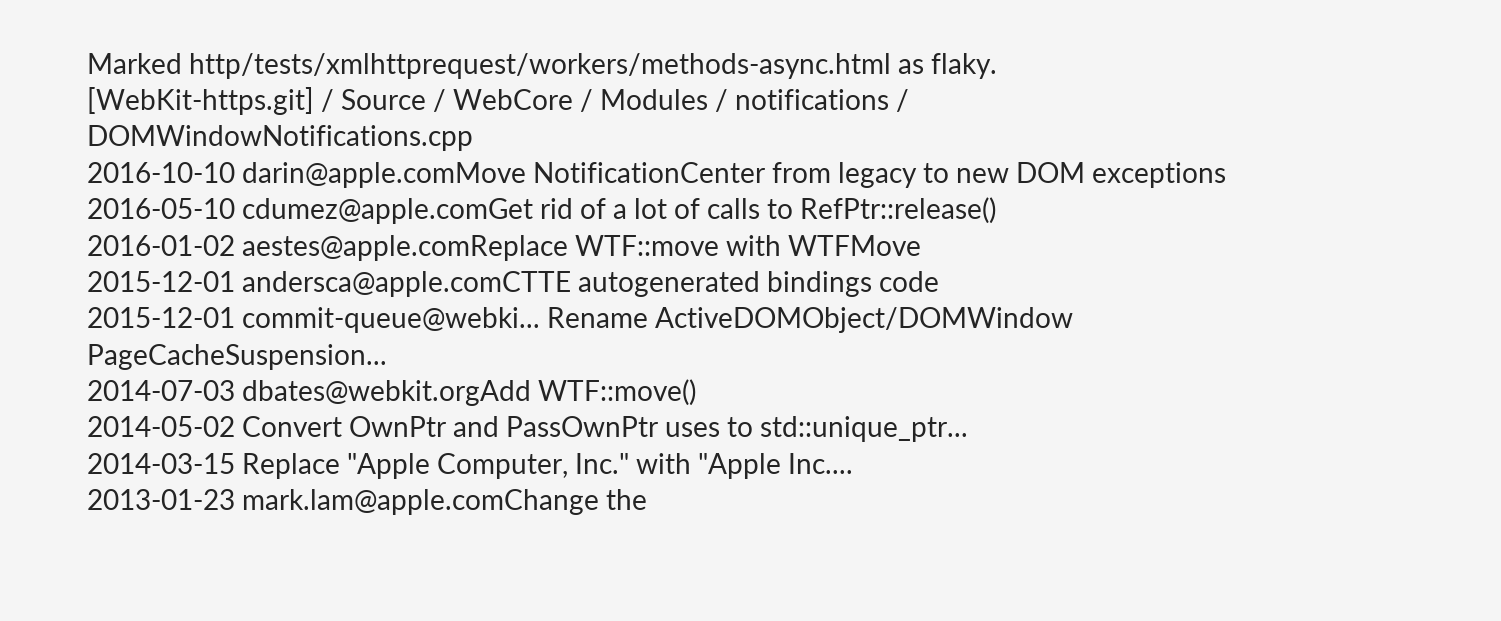Marked http/tests/xmlhttprequest/workers/methods-async.html as flaky.
[WebKit-https.git] / Source / WebCore / Modules / notifications / DOMWindowNotifications.cpp
2016-10-10 darin@apple.comMove NotificationCenter from legacy to new DOM exceptions
2016-05-10 cdumez@apple.comGet rid of a lot of calls to RefPtr::release()
2016-01-02 aestes@apple.comReplace WTF::move with WTFMove
2015-12-01 andersca@apple.comCTTE autogenerated bindings code
2015-12-01 commit-queue@webki... Rename ActiveDOMObject/DOMWindow PageCacheSuspension...
2014-07-03 dbates@webkit.orgAdd WTF::move()
2014-05-02 Convert OwnPtr and PassOwnPtr uses to std::unique_ptr...
2014-03-15 Replace "Apple Computer, Inc." with "Apple Inc....
2013-01-23 mark.lam@apple.comChange the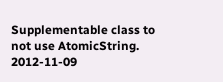Supplementable class to not use AtomicString.
2012-11-09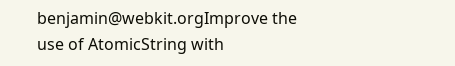benjamin@webkit.orgImprove the use of AtomicString with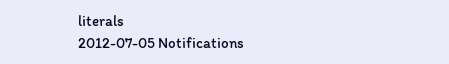literals
2012-07-05 Notifications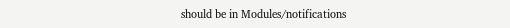should be in Modules/notifications